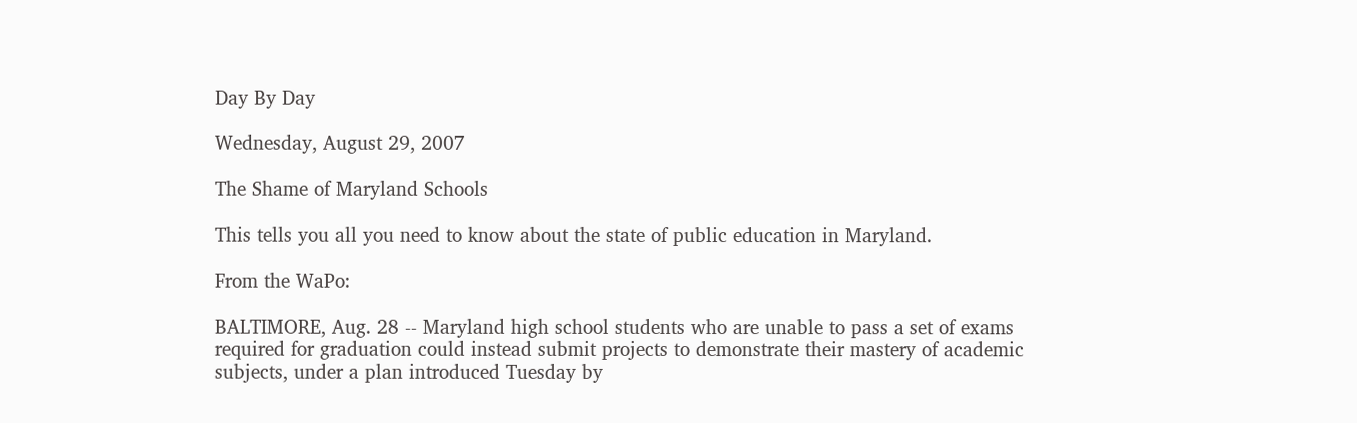Day By Day

Wednesday, August 29, 2007

The Shame of Maryland Schools

This tells you all you need to know about the state of public education in Maryland.

From the WaPo:

BALTIMORE, Aug. 28 -- Maryland high school students who are unable to pass a set of exams required for graduation could instead submit projects to demonstrate their mastery of academic subjects, under a plan introduced Tuesday by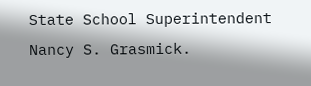State School Superintendent Nancy S. Grasmick.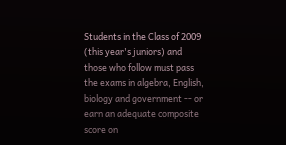Students in the Class of 2009 (this year's juniors) and those who follow must pass the exams in algebra, English, biology and government -- or earn an adequate composite score on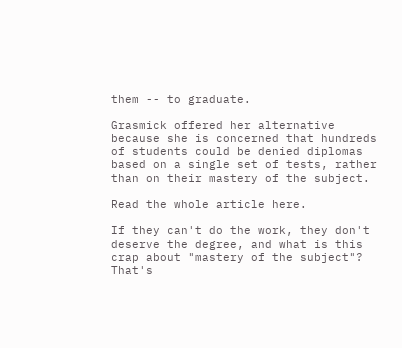them -- to graduate.

Grasmick offered her alternative because she is concerned that hundreds of students could be denied diplomas based on a single set of tests, rather than on their mastery of the subject.

Read the whole article here.

If they can't do the work, they don't deserve the degree, and what is this crap about "mastery of the subject"? That's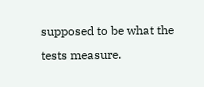supposed to be what the tests measure.